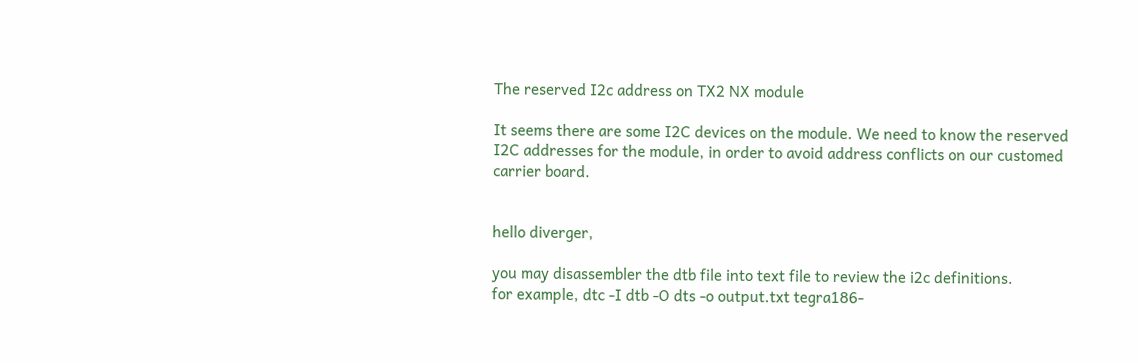The reserved I2c address on TX2 NX module

It seems there are some I2C devices on the module. We need to know the reserved I2C addresses for the module, in order to avoid address conflicts on our customed carrier board.


hello diverger,

you may disassembler the dtb file into text file to review the i2c definitions.
for example, dtc -I dtb -O dts -o output.txt tegra186-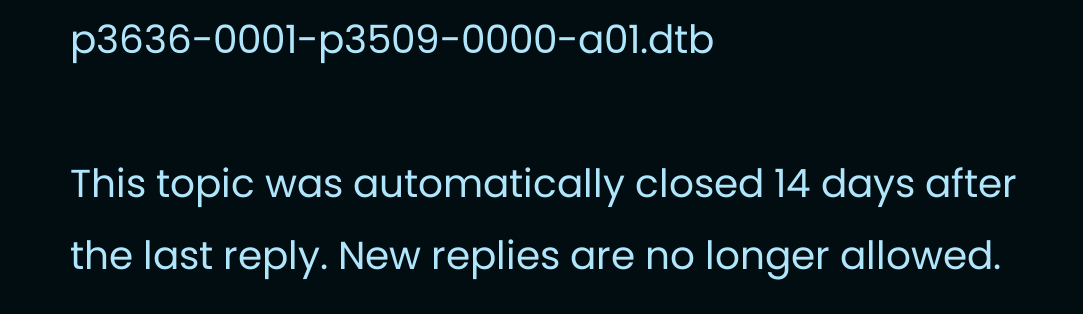p3636-0001-p3509-0000-a01.dtb

This topic was automatically closed 14 days after the last reply. New replies are no longer allowed.